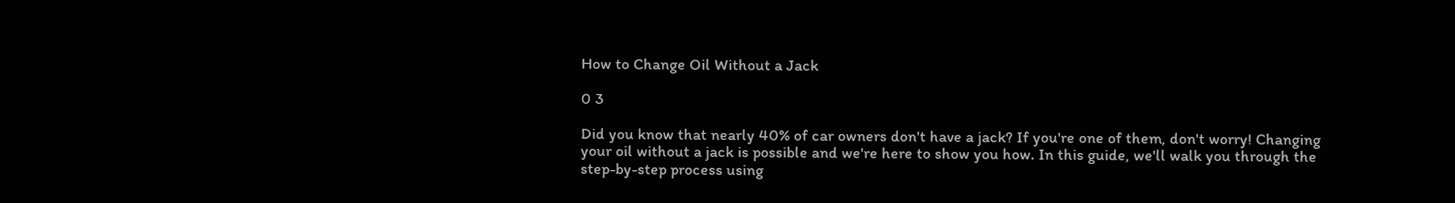How to Change Oil Without a Jack

0 3

Did you know that nearly 40% of car owners don't have a jack? If you're one of them, don't worry! Changing your oil without a jack is possible and we're here to show you how. In this guide, we'll walk you through the step-by-step process using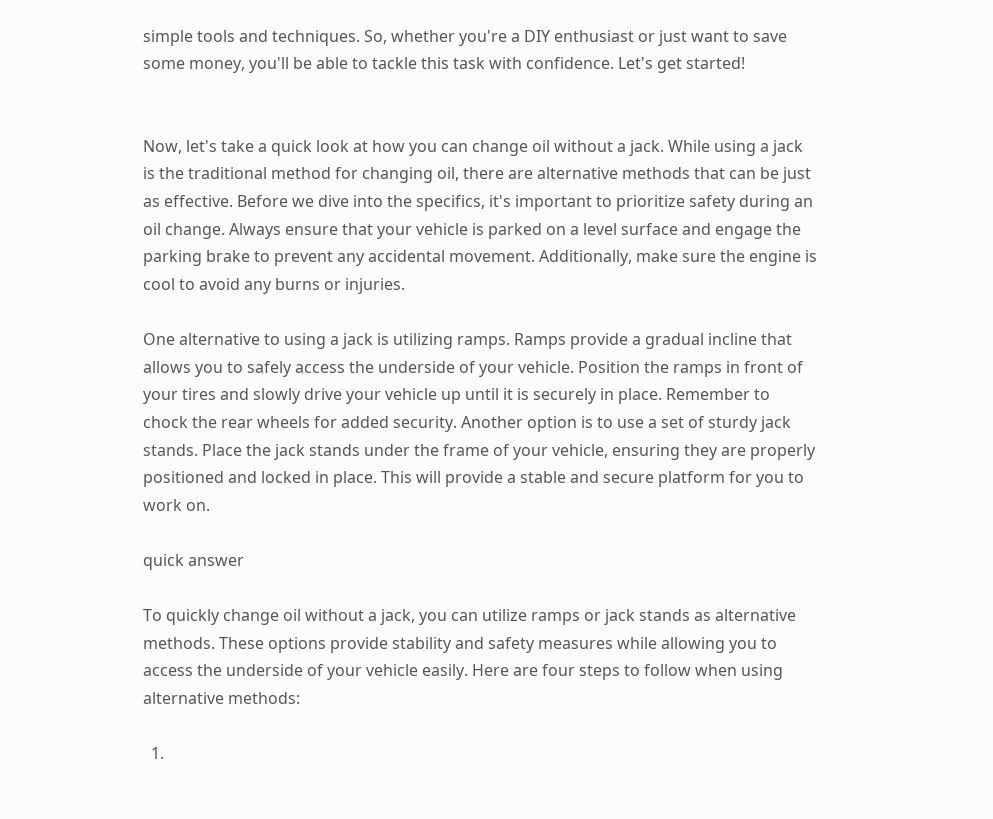simple tools and techniques. So, whether you're a DIY enthusiast or just want to save some money, you'll be able to tackle this task with confidence. Let's get started!


Now, let's take a quick look at how you can change oil without a jack. While using a jack is the traditional method for changing oil, there are alternative methods that can be just as effective. Before we dive into the specifics, it's important to prioritize safety during an oil change. Always ensure that your vehicle is parked on a level surface and engage the parking brake to prevent any accidental movement. Additionally, make sure the engine is cool to avoid any burns or injuries.

One alternative to using a jack is utilizing ramps. Ramps provide a gradual incline that allows you to safely access the underside of your vehicle. Position the ramps in front of your tires and slowly drive your vehicle up until it is securely in place. Remember to chock the rear wheels for added security. Another option is to use a set of sturdy jack stands. Place the jack stands under the frame of your vehicle, ensuring they are properly positioned and locked in place. This will provide a stable and secure platform for you to work on.

quick answer

To quickly change oil without a jack, you can utilize ramps or jack stands as alternative methods. These options provide stability and safety measures while allowing you to access the underside of your vehicle easily. Here are four steps to follow when using alternative methods:

  1.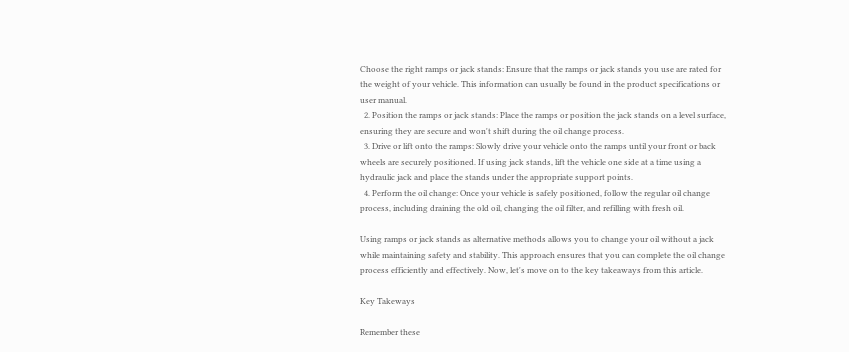Choose the right ramps or jack stands: Ensure that the ramps or jack stands you use are rated for the weight of your vehicle. This information can usually be found in the product specifications or user manual.
  2. Position the ramps or jack stands: Place the ramps or position the jack stands on a level surface, ensuring they are secure and won't shift during the oil change process.
  3. Drive or lift onto the ramps: Slowly drive your vehicle onto the ramps until your front or back wheels are securely positioned. If using jack stands, lift the vehicle one side at a time using a hydraulic jack and place the stands under the appropriate support points.
  4. Perform the oil change: Once your vehicle is safely positioned, follow the regular oil change process, including draining the old oil, changing the oil filter, and refilling with fresh oil.

Using ramps or jack stands as alternative methods allows you to change your oil without a jack while maintaining safety and stability. This approach ensures that you can complete the oil change process efficiently and effectively. Now, let's move on to the key takeaways from this article.

Key Takeways

Remember these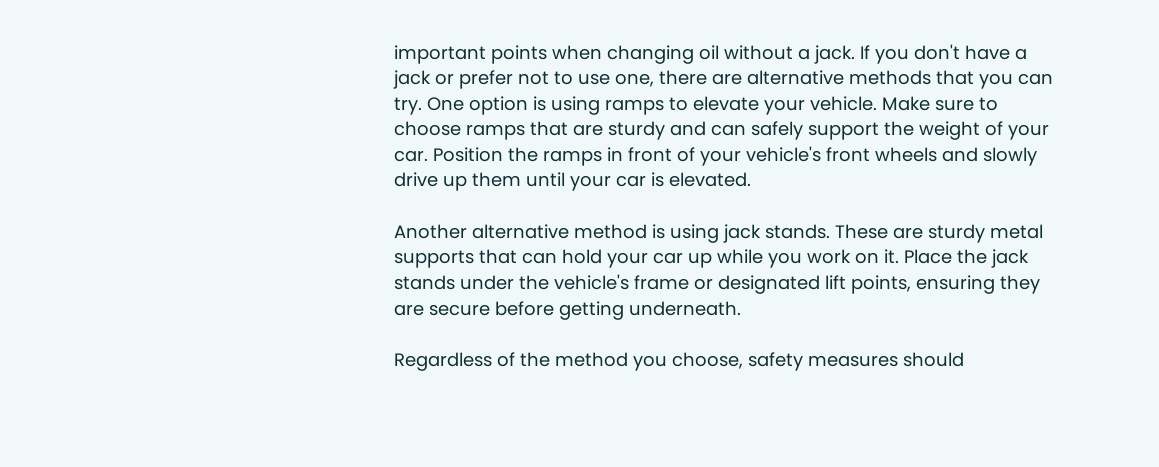important points when changing oil without a jack. If you don't have a jack or prefer not to use one, there are alternative methods that you can try. One option is using ramps to elevate your vehicle. Make sure to choose ramps that are sturdy and can safely support the weight of your car. Position the ramps in front of your vehicle's front wheels and slowly drive up them until your car is elevated.

Another alternative method is using jack stands. These are sturdy metal supports that can hold your car up while you work on it. Place the jack stands under the vehicle's frame or designated lift points, ensuring they are secure before getting underneath.

Regardless of the method you choose, safety measures should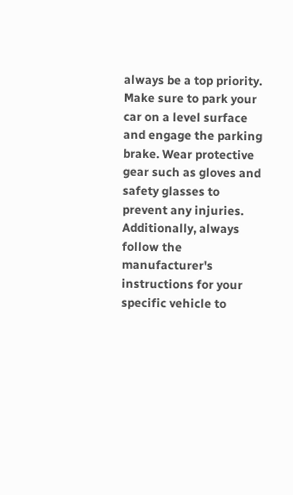always be a top priority. Make sure to park your car on a level surface and engage the parking brake. Wear protective gear such as gloves and safety glasses to prevent any injuries. Additionally, always follow the manufacturer's instructions for your specific vehicle to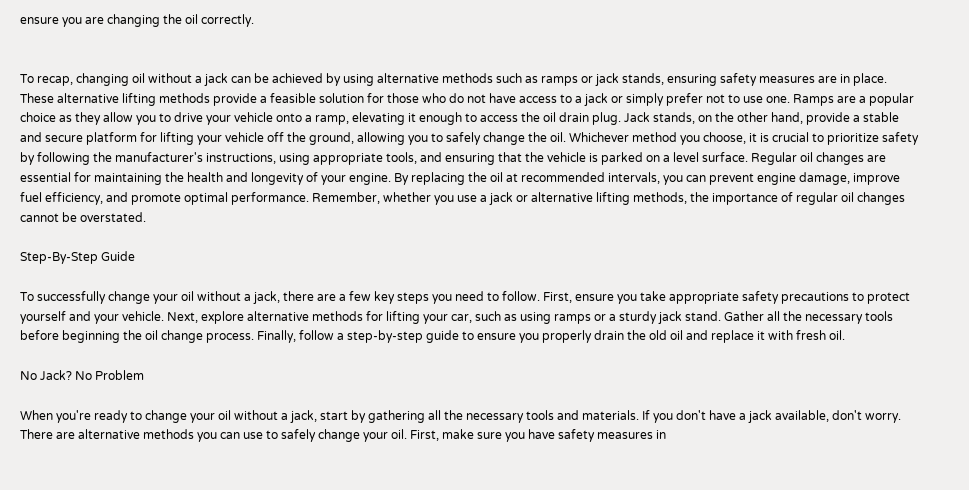ensure you are changing the oil correctly.


To recap, changing oil without a jack can be achieved by using alternative methods such as ramps or jack stands, ensuring safety measures are in place. These alternative lifting methods provide a feasible solution for those who do not have access to a jack or simply prefer not to use one. Ramps are a popular choice as they allow you to drive your vehicle onto a ramp, elevating it enough to access the oil drain plug. Jack stands, on the other hand, provide a stable and secure platform for lifting your vehicle off the ground, allowing you to safely change the oil. Whichever method you choose, it is crucial to prioritize safety by following the manufacturer's instructions, using appropriate tools, and ensuring that the vehicle is parked on a level surface. Regular oil changes are essential for maintaining the health and longevity of your engine. By replacing the oil at recommended intervals, you can prevent engine damage, improve fuel efficiency, and promote optimal performance. Remember, whether you use a jack or alternative lifting methods, the importance of regular oil changes cannot be overstated.

Step-By-Step Guide

To successfully change your oil without a jack, there are a few key steps you need to follow. First, ensure you take appropriate safety precautions to protect yourself and your vehicle. Next, explore alternative methods for lifting your car, such as using ramps or a sturdy jack stand. Gather all the necessary tools before beginning the oil change process. Finally, follow a step-by-step guide to ensure you properly drain the old oil and replace it with fresh oil.

No Jack? No Problem

When you're ready to change your oil without a jack, start by gathering all the necessary tools and materials. If you don't have a jack available, don't worry. There are alternative methods you can use to safely change your oil. First, make sure you have safety measures in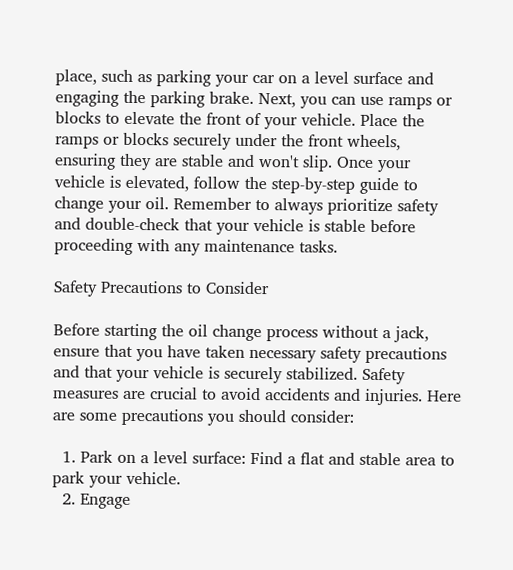place, such as parking your car on a level surface and engaging the parking brake. Next, you can use ramps or blocks to elevate the front of your vehicle. Place the ramps or blocks securely under the front wheels, ensuring they are stable and won't slip. Once your vehicle is elevated, follow the step-by-step guide to change your oil. Remember to always prioritize safety and double-check that your vehicle is stable before proceeding with any maintenance tasks.

Safety Precautions to Consider

Before starting the oil change process without a jack, ensure that you have taken necessary safety precautions and that your vehicle is securely stabilized. Safety measures are crucial to avoid accidents and injuries. Here are some precautions you should consider:

  1. Park on a level surface: Find a flat and stable area to park your vehicle.
  2. Engage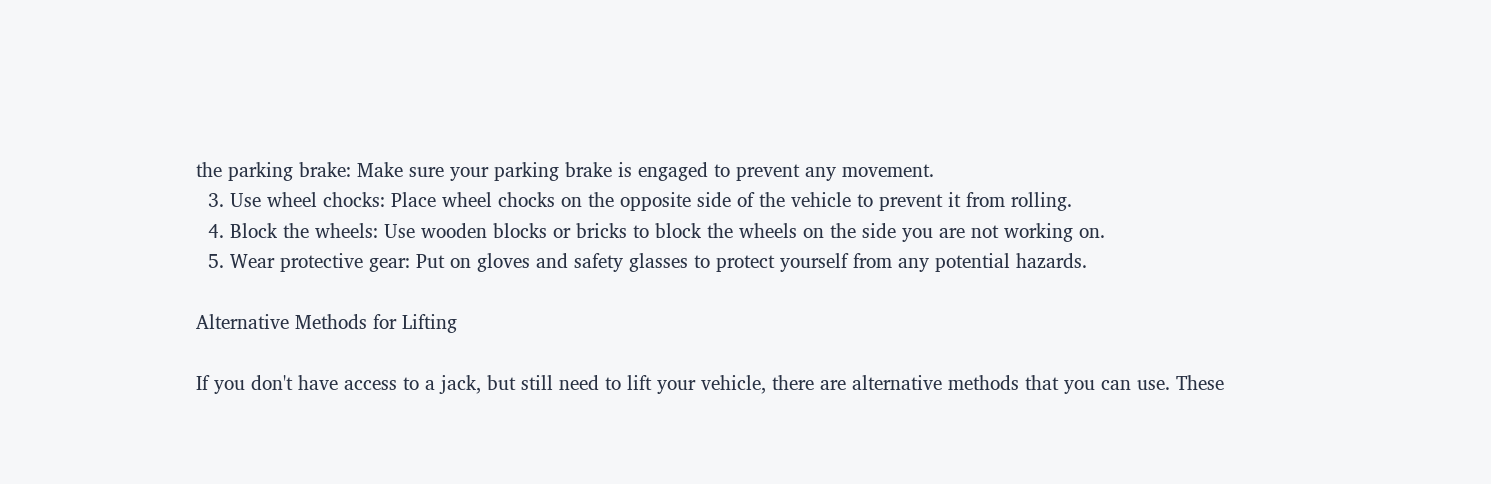the parking brake: Make sure your parking brake is engaged to prevent any movement.
  3. Use wheel chocks: Place wheel chocks on the opposite side of the vehicle to prevent it from rolling.
  4. Block the wheels: Use wooden blocks or bricks to block the wheels on the side you are not working on.
  5. Wear protective gear: Put on gloves and safety glasses to protect yourself from any potential hazards.

Alternative Methods for Lifting

If you don't have access to a jack, but still need to lift your vehicle, there are alternative methods that you can use. These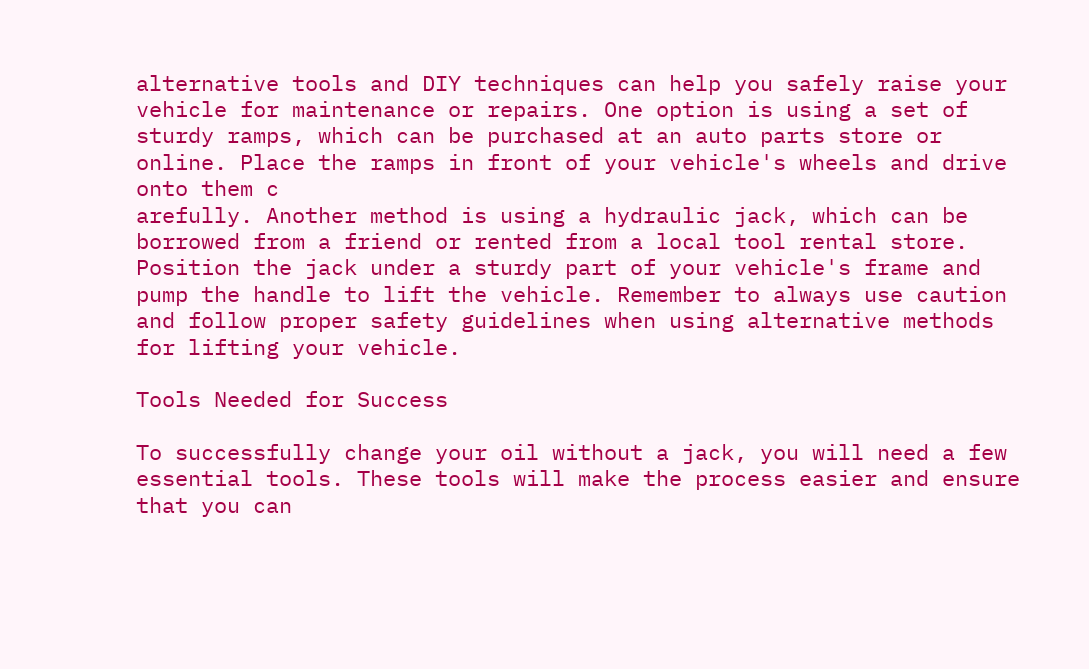alternative tools and DIY techniques can help you safely raise your vehicle for maintenance or repairs. One option is using a set of sturdy ramps, which can be purchased at an auto parts store or online. Place the ramps in front of your vehicle's wheels and drive onto them c
arefully. Another method is using a hydraulic jack, which can be borrowed from a friend or rented from a local tool rental store. Position the jack under a sturdy part of your vehicle's frame and pump the handle to lift the vehicle. Remember to always use caution and follow proper safety guidelines when using alternative methods for lifting your vehicle.

Tools Needed for Success

To successfully change your oil without a jack, you will need a few essential tools. These tools will make the process easier and ensure that you can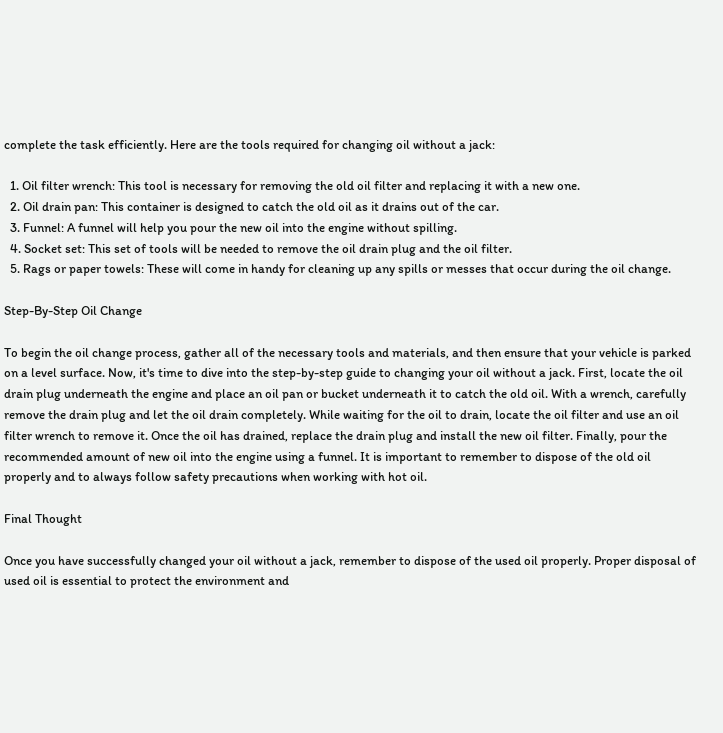complete the task efficiently. Here are the tools required for changing oil without a jack:

  1. Oil filter wrench: This tool is necessary for removing the old oil filter and replacing it with a new one.
  2. Oil drain pan: This container is designed to catch the old oil as it drains out of the car.
  3. Funnel: A funnel will help you pour the new oil into the engine without spilling.
  4. Socket set: This set of tools will be needed to remove the oil drain plug and the oil filter.
  5. Rags or paper towels: These will come in handy for cleaning up any spills or messes that occur during the oil change.

Step-By-Step Oil Change

To begin the oil change process, gather all of the necessary tools and materials, and then ensure that your vehicle is parked on a level surface. Now, it's time to dive into the step-by-step guide to changing your oil without a jack. First, locate the oil drain plug underneath the engine and place an oil pan or bucket underneath it to catch the old oil. With a wrench, carefully remove the drain plug and let the oil drain completely. While waiting for the oil to drain, locate the oil filter and use an oil filter wrench to remove it. Once the oil has drained, replace the drain plug and install the new oil filter. Finally, pour the recommended amount of new oil into the engine using a funnel. It is important to remember to dispose of the old oil properly and to always follow safety precautions when working with hot oil.

Final Thought

Once you have successfully changed your oil without a jack, remember to dispose of the used oil properly. Proper disposal of used oil is essential to protect the environment and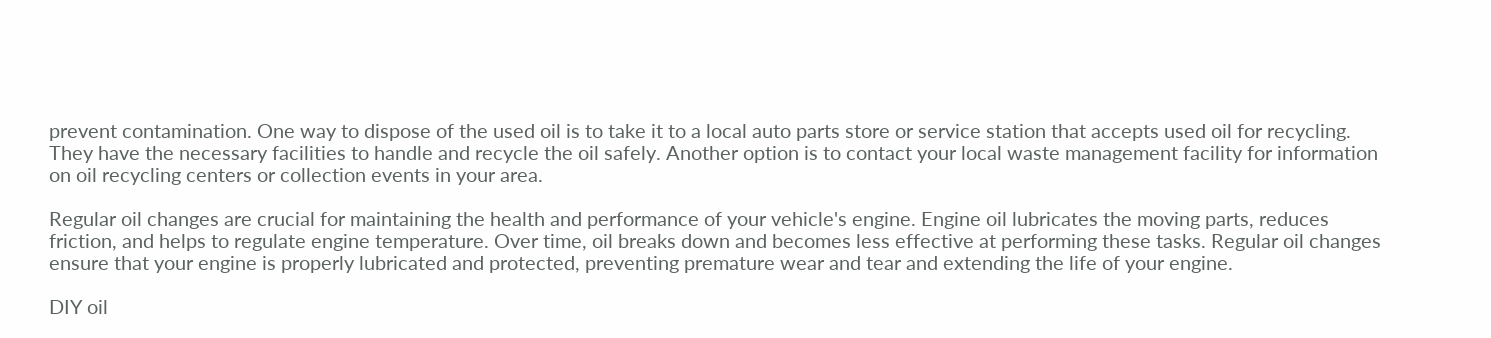prevent contamination. One way to dispose of the used oil is to take it to a local auto parts store or service station that accepts used oil for recycling. They have the necessary facilities to handle and recycle the oil safely. Another option is to contact your local waste management facility for information on oil recycling centers or collection events in your area.

Regular oil changes are crucial for maintaining the health and performance of your vehicle's engine. Engine oil lubricates the moving parts, reduces friction, and helps to regulate engine temperature. Over time, oil breaks down and becomes less effective at performing these tasks. Regular oil changes ensure that your engine is properly lubricated and protected, preventing premature wear and tear and extending the life of your engine.

DIY oil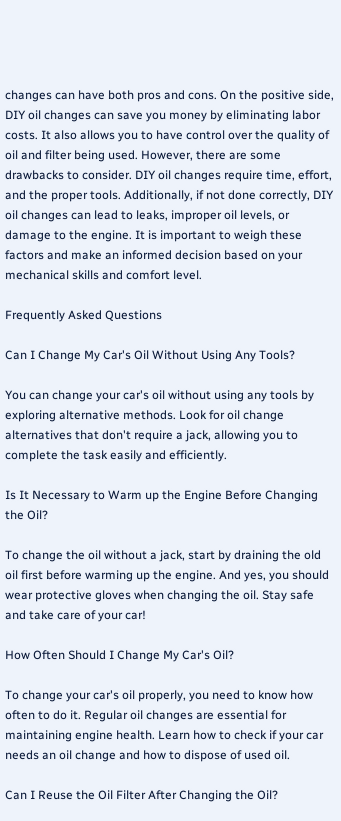changes can have both pros and cons. On the positive side, DIY oil changes can save you money by eliminating labor costs. It also allows you to have control over the quality of oil and filter being used. However, there are some drawbacks to consider. DIY oil changes require time, effort, and the proper tools. Additionally, if not done correctly, DIY oil changes can lead to leaks, improper oil levels, or damage to the engine. It is important to weigh these factors and make an informed decision based on your mechanical skills and comfort level.

Frequently Asked Questions

Can I Change My Car's Oil Without Using Any Tools?

You can change your car's oil without using any tools by exploring alternative methods. Look for oil change alternatives that don't require a jack, allowing you to complete the task easily and efficiently.

Is It Necessary to Warm up the Engine Before Changing the Oil?

To change the oil without a jack, start by draining the old oil first before warming up the engine. And yes, you should wear protective gloves when changing the oil. Stay safe and take care of your car!

How Often Should I Change My Car's Oil?

To change your car's oil properly, you need to know how often to do it. Regular oil changes are essential for maintaining engine health. Learn how to check if your car needs an oil change and how to dispose of used oil.

Can I Reuse the Oil Filter After Changing the Oil?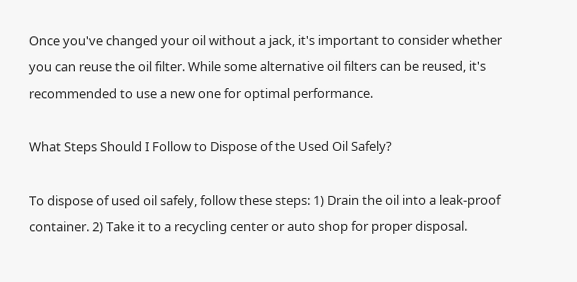Once you've changed your oil without a jack, it's important to consider whether you can reuse the oil filter. While some alternative oil filters can be reused, it's recommended to use a new one for optimal performance.

What Steps Should I Follow to Dispose of the Used Oil Safely?

To dispose of used oil safely, follow these steps: 1) Drain the oil into a leak-proof container. 2) Take it to a recycling center or auto shop for proper disposal.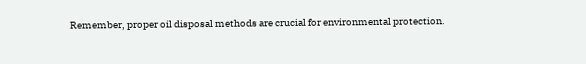Remember, proper oil disposal methods are crucial for environmental protection.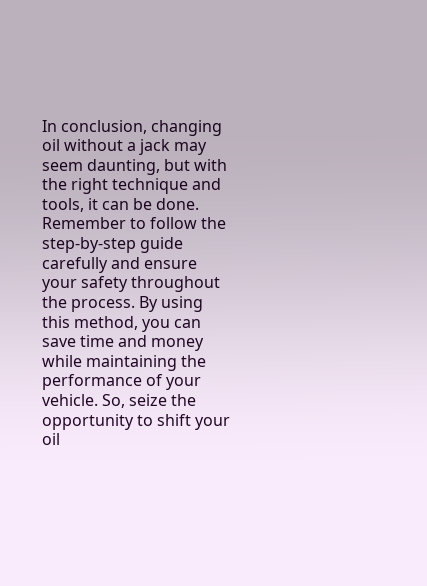In conclusion, changing oil without a jack may seem daunting, but with the right technique and tools, it can be done. Remember to follow the step-by-step guide carefully and ensure your safety throughout the process. By using this method, you can save time and money while maintaining the performance of your vehicle. So, seize the opportunity to shift your oil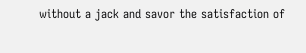without a jack and savor the satisfaction of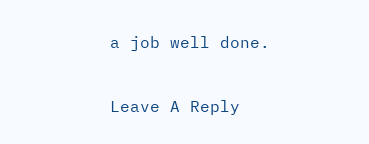a job well done.

Leave A Reply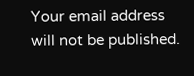Your email address will not be published.